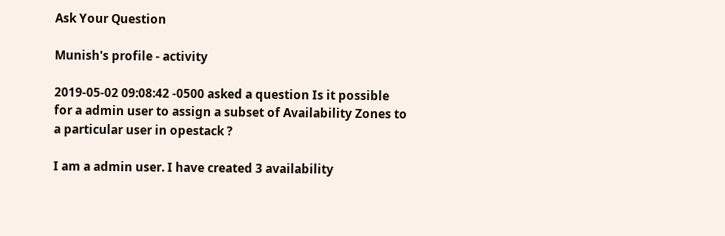Ask Your Question

Munish's profile - activity

2019-05-02 09:08:42 -0500 asked a question Is it possible for a admin user to assign a subset of Availability Zones to a particular user in opestack ?

I am a admin user. I have created 3 availability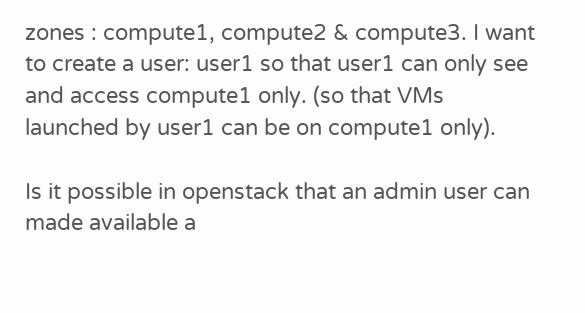zones : compute1, compute2 & compute3. I want to create a user: user1 so that user1 can only see and access compute1 only. (so that VMs launched by user1 can be on compute1 only).

Is it possible in openstack that an admin user can made available a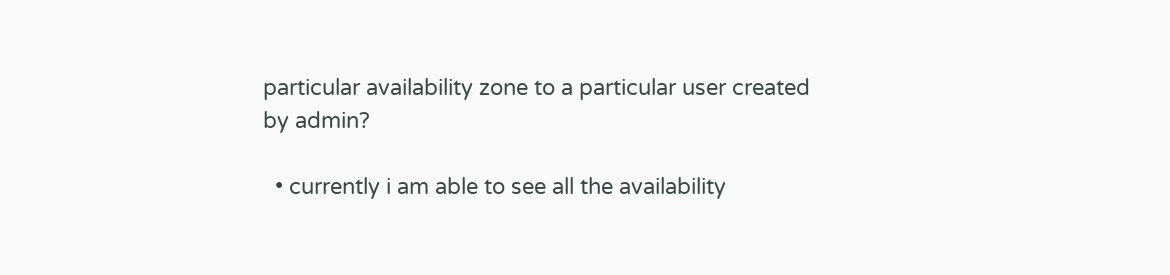particular availability zone to a particular user created by admin?

  • currently i am able to see all the availability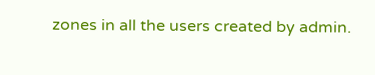zones in all the users created by admin.